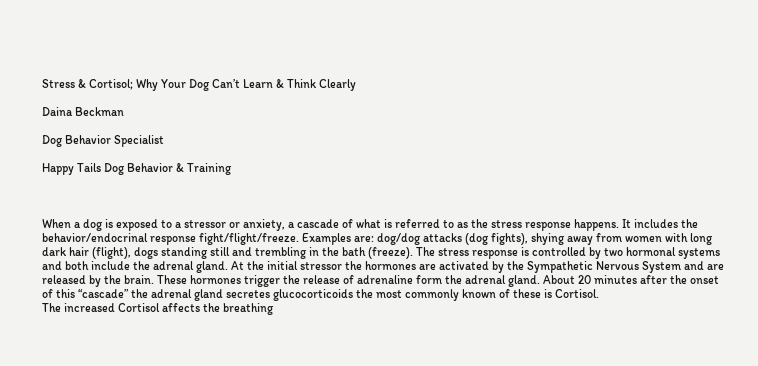Stress & Cortisol; Why Your Dog Can’t Learn & Think Clearly

Daina Beckman

Dog Behavior Specialist

Happy Tails Dog Behavior & Training



When a dog is exposed to a stressor or anxiety, a cascade of what is referred to as the stress response happens. It includes the behavior/endocrinal response fight/flight/freeze. Examples are: dog/dog attacks (dog fights), shying away from women with long dark hair (flight), dogs standing still and trembling in the bath (freeze). The stress response is controlled by two hormonal systems and both include the adrenal gland. At the initial stressor the hormones are activated by the Sympathetic Nervous System and are released by the brain. These hormones trigger the release of adrenaline form the adrenal gland. About 20 minutes after the onset of this “cascade” the adrenal gland secretes glucocorticoids the most commonly known of these is Cortisol.
The increased Cortisol affects the breathing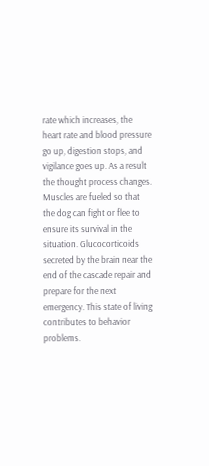rate which increases, the heart rate and blood pressure go up, digestion stops, and vigilance goes up. As a result the thought process changes. Muscles are fueled so that the dog can fight or flee to ensure its survival in the situation. Glucocorticoids secreted by the brain near the end of the cascade repair and prepare for the next emergency. This state of living contributes to behavior problems.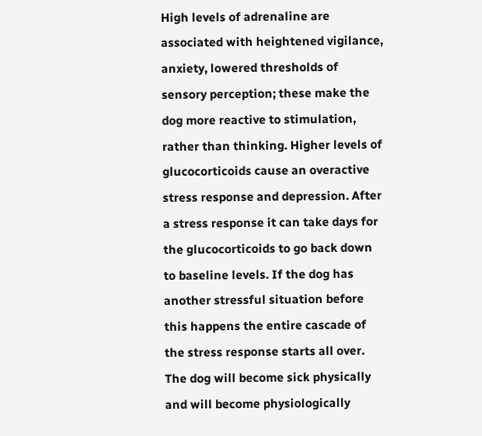High levels of adrenaline are associated with heightened vigilance, anxiety, lowered thresholds of sensory perception; these make the dog more reactive to stimulation, rather than thinking. Higher levels of glucocorticoids cause an overactive stress response and depression. After a stress response it can take days for the glucocorticoids to go back down to baseline levels. If the dog has another stressful situation before this happens the entire cascade of the stress response starts all over. The dog will become sick physically and will become physiologically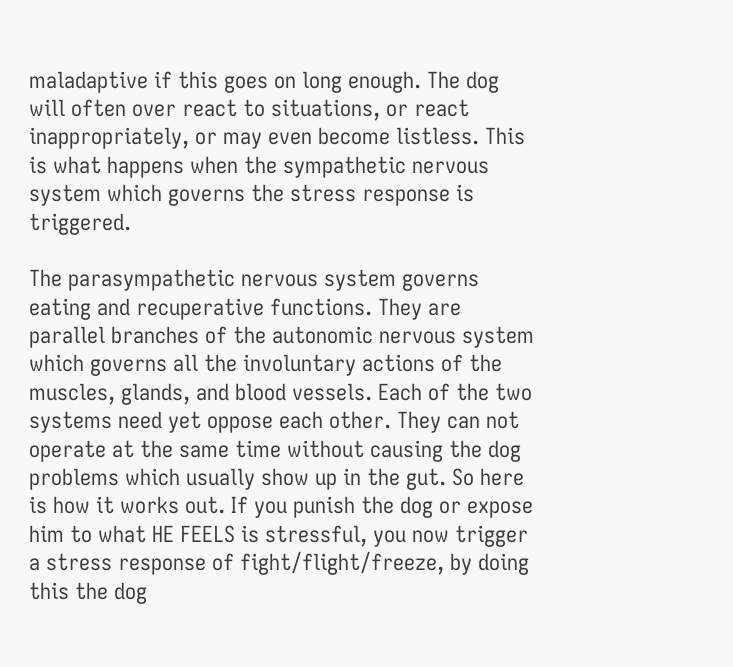maladaptive if this goes on long enough. The dog will often over react to situations, or react inappropriately, or may even become listless. This is what happens when the sympathetic nervous system which governs the stress response is triggered.

The parasympathetic nervous system governs eating and recuperative functions. They are parallel branches of the autonomic nervous system which governs all the involuntary actions of the muscles, glands, and blood vessels. Each of the two systems need yet oppose each other. They can not operate at the same time without causing the dog problems which usually show up in the gut. So here is how it works out. If you punish the dog or expose him to what HE FEELS is stressful, you now trigger a stress response of fight/flight/freeze, by doing this the dog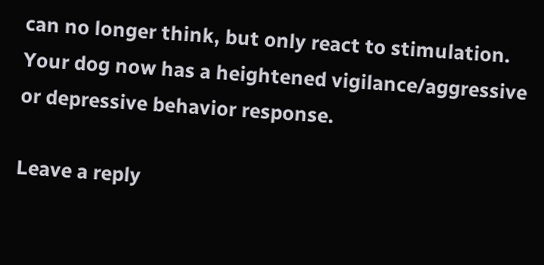can no longer think, but only react to stimulation. Your dog now has a heightened vigilance/aggressive or depressive behavior response.

Leave a reply